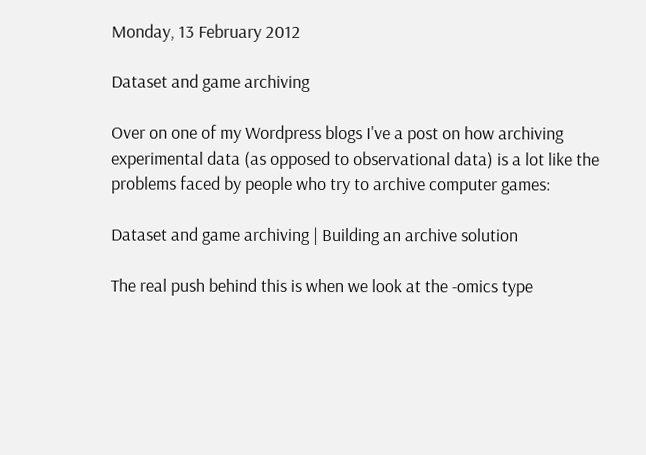Monday, 13 February 2012

Dataset and game archiving

Over on one of my Wordpress blogs I've a post on how archiving experimental data (as opposed to observational data) is a lot like the problems faced by people who try to archive computer games:

Dataset and game archiving | Building an archive solution

The real push behind this is when we look at the -omics type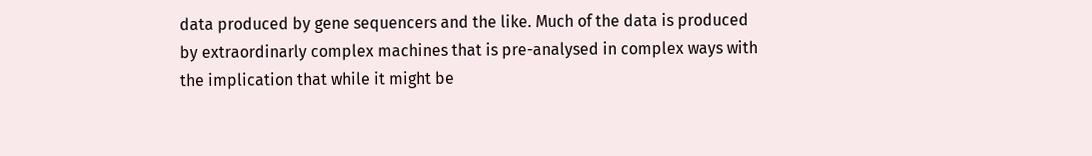data produced by gene sequencers and the like. Much of the data is produced by extraordinarly complex machines that is pre-analysed in complex ways with the implication that while it might be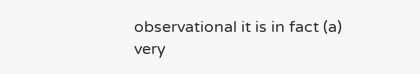observational it is in fact (a) very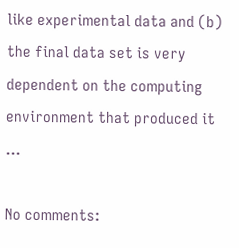like experimental data and (b) the final data set is very dependent on the computing environment that produced it ...

No comments: